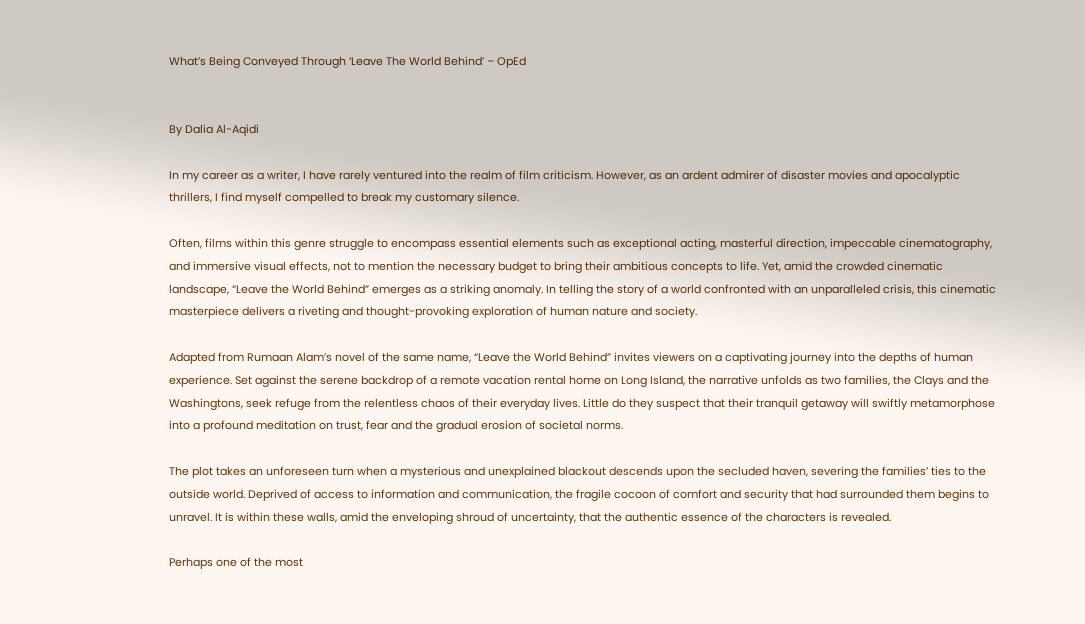What’s Being Conveyed Through ‘Leave The World Behind’ – OpEd


By Dalia Al-Aqidi

In my career as a writer, I have rarely ventured into the realm of film criticism. However, as an ardent admirer of disaster movies and apocalyptic thrillers, I find myself compelled to break my customary silence.

Often, films within this genre struggle to encompass essential elements such as exceptional acting, masterful direction, impeccable cinematography, and immersive visual effects, not to mention the necessary budget to bring their ambitious concepts to life. Yet, amid the crowded cinematic landscape, “Leave the World Behind” emerges as a striking anomaly. In telling the story of a world confronted with an unparalleled crisis, this cinematic masterpiece delivers a riveting and thought-provoking exploration of human nature and society.

Adapted from Rumaan Alam’s novel of the same name, “Leave the World Behind” invites viewers on a captivating journey into the depths of human experience. Set against the serene backdrop of a remote vacation rental home on Long Island, the narrative unfolds as two families, the Clays and the Washingtons, seek refuge from the relentless chaos of their everyday lives. Little do they suspect that their tranquil getaway will swiftly metamorphose into a profound meditation on trust, fear and the gradual erosion of societal norms.

The plot takes an unforeseen turn when a mysterious and unexplained blackout descends upon the secluded haven, severing the families’ ties to the outside world. Deprived of access to information and communication, the fragile cocoon of comfort and security that had surrounded them begins to unravel. It is within these walls, amid the enveloping shroud of uncertainty, that the authentic essence of the characters is revealed.

Perhaps one of the most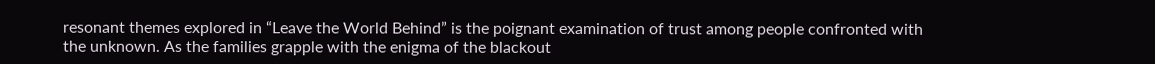resonant themes explored in “Leave the World Behind” is the poignant examination of trust among people confronted with the unknown. As the families grapple with the enigma of the blackout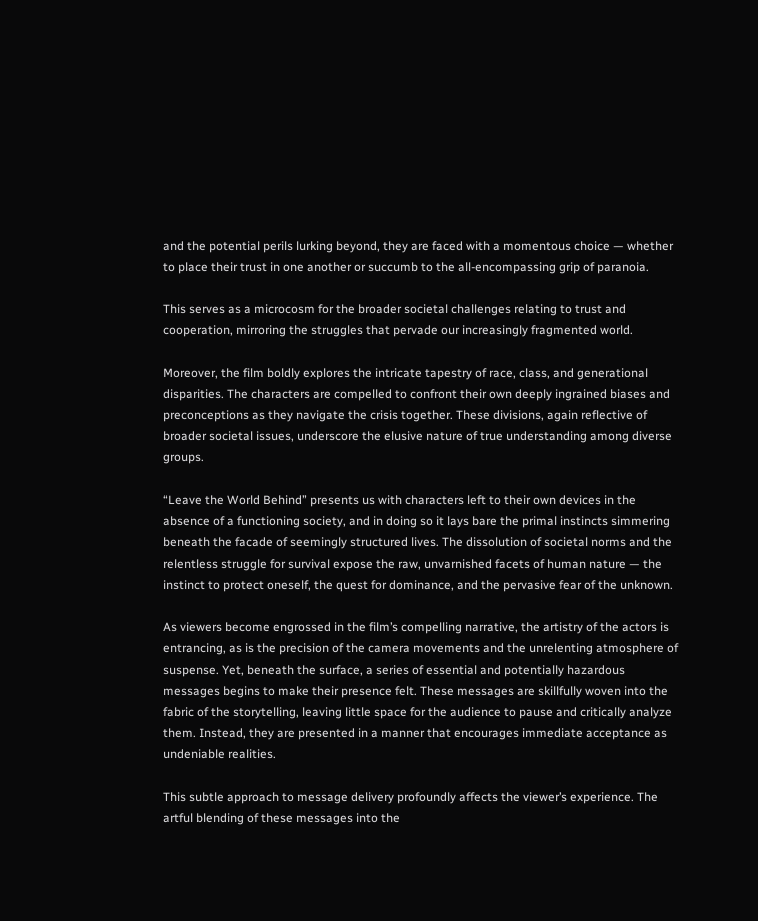and the potential perils lurking beyond, they are faced with a momentous choice — whether to place their trust in one another or succumb to the all-encompassing grip of paranoia.

This serves as a microcosm for the broader societal challenges relating to trust and cooperation, mirroring the struggles that pervade our increasingly fragmented world.

Moreover, the film boldly explores the intricate tapestry of race, class, and generational disparities. The characters are compelled to confront their own deeply ingrained biases and preconceptions as they navigate the crisis together. These divisions, again reflective of broader societal issues, underscore the elusive nature of true understanding among diverse groups.

“Leave the World Behind” presents us with characters left to their own devices in the absence of a functioning society, and in doing so it lays bare the primal instincts simmering beneath the facade of seemingly structured lives. The dissolution of societal norms and the relentless struggle for survival expose the raw, unvarnished facets of human nature — the instinct to protect oneself, the quest for dominance, and the pervasive fear of the unknown.

As viewers become engrossed in the film’s compelling narrative, the artistry of the actors is entrancing, as is the precision of the camera movements and the unrelenting atmosphere of suspense. Yet, beneath the surface, a series of essential and potentially hazardous messages begins to make their presence felt. These messages are skillfully woven into the fabric of the storytelling, leaving little space for the audience to pause and critically analyze them. Instead, they are presented in a manner that encourages immediate acceptance as undeniable realities.

This subtle approach to message delivery profoundly affects the viewer’s experience. The artful blending of these messages into the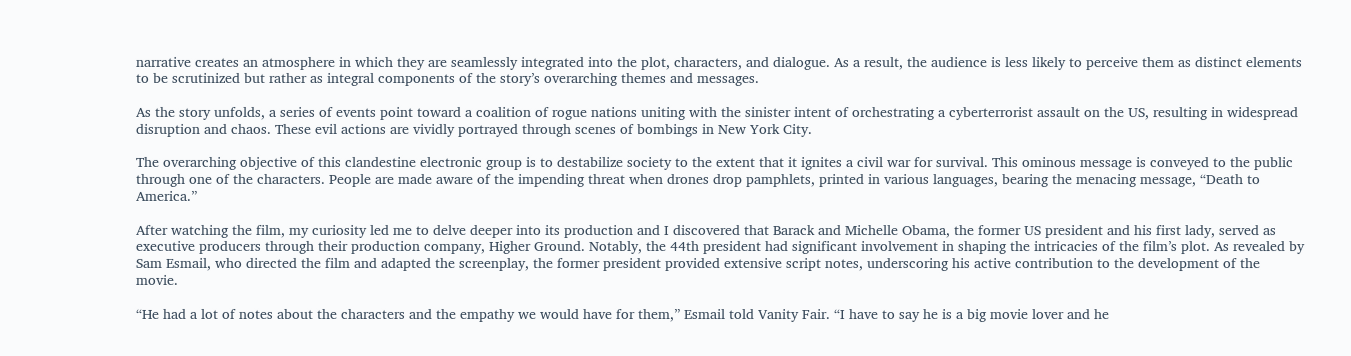narrative creates an atmosphere in which they are seamlessly integrated into the plot, characters, and dialogue. As a result, the audience is less likely to perceive them as distinct elements to be scrutinized but rather as integral components of the story’s overarching themes and messages.

As the story unfolds, a series of events point toward a coalition of rogue nations uniting with the sinister intent of orchestrating a cyberterrorist assault on the US, resulting in widespread disruption and chaos. These evil actions are vividly portrayed through scenes of bombings in New York City.

The overarching objective of this clandestine electronic group is to destabilize society to the extent that it ignites a civil war for survival. This ominous message is conveyed to the public through one of the characters. People are made aware of the impending threat when drones drop pamphlets, printed in various languages, bearing the menacing message, “Death to America.”

After watching the film, my curiosity led me to delve deeper into its production and I discovered that Barack and Michelle Obama, the former US president and his first lady, served as executive producers through their production company, Higher Ground. Notably, the 44th president had significant involvement in shaping the intricacies of the film’s plot. As revealed by Sam Esmail, who directed the film and adapted the screenplay, the former president provided extensive script notes, underscoring his active contribution to the development of the movie.

“He had a lot of notes about the characters and the empathy we would have for them,” Esmail told Vanity Fair. “I have to say he is a big movie lover and he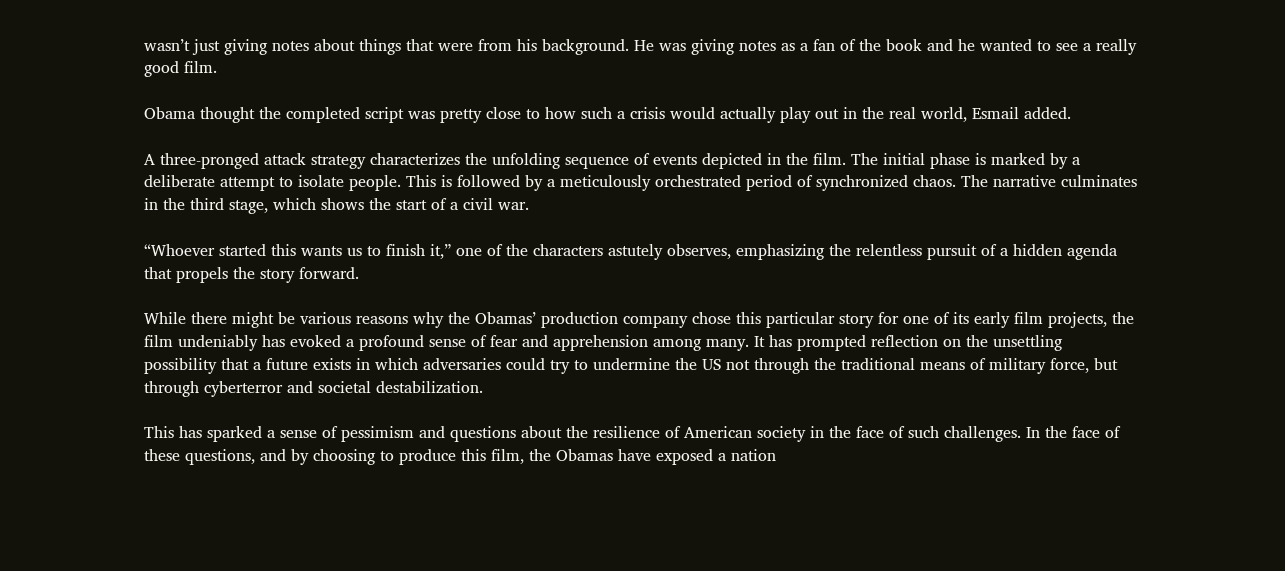wasn’t just giving notes about things that were from his background. He was giving notes as a fan of the book and he wanted to see a really good film.

Obama thought the completed script was pretty close to how such a crisis would actually play out in the real world, Esmail added.

A three-pronged attack strategy characterizes the unfolding sequence of events depicted in the film. The initial phase is marked by a deliberate attempt to isolate people. This is followed by a meticulously orchestrated period of synchronized chaos. The narrative culminates in the third stage, which shows the start of a civil war.

“Whoever started this wants us to finish it,” one of the characters astutely observes, emphasizing the relentless pursuit of a hidden agenda that propels the story forward.

While there might be various reasons why the Obamas’ production company chose this particular story for one of its early film projects, the film undeniably has evoked a profound sense of fear and apprehension among many. It has prompted reflection on the unsettling possibility that a future exists in which adversaries could try to undermine the US not through the traditional means of military force, but through cyberterror and societal destabilization.

This has sparked a sense of pessimism and questions about the resilience of American society in the face of such challenges. In the face of these questions, and by choosing to produce this film, the Obamas have exposed a nation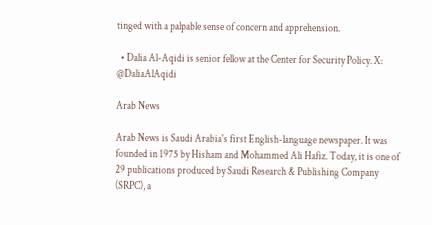tinged with a palpable sense of concern and apprehension.

  • Dalia Al-Aqidi is senior fellow at the Center for Security Policy. X: @DaliaAlAqidi

Arab News

Arab News is Saudi Arabia's first English-language newspaper. It was founded in 1975 by Hisham and Mohammed Ali Hafiz. Today, it is one of 29 publications produced by Saudi Research & Publishing Company (SRPC), a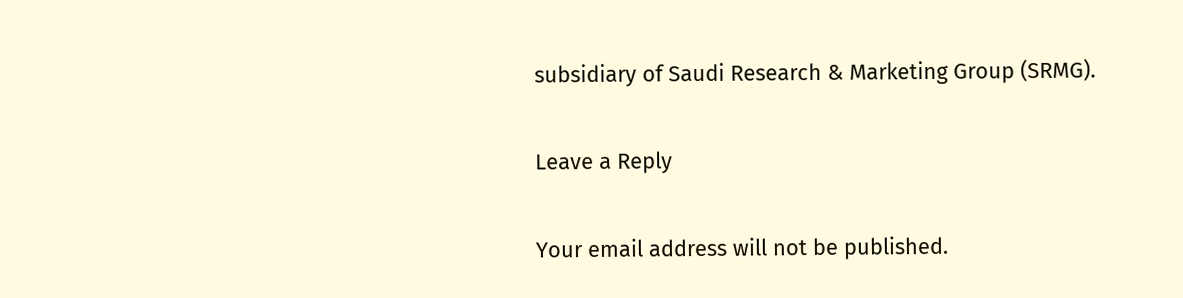subsidiary of Saudi Research & Marketing Group (SRMG).

Leave a Reply

Your email address will not be published.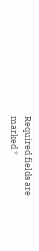Required fields are marked *